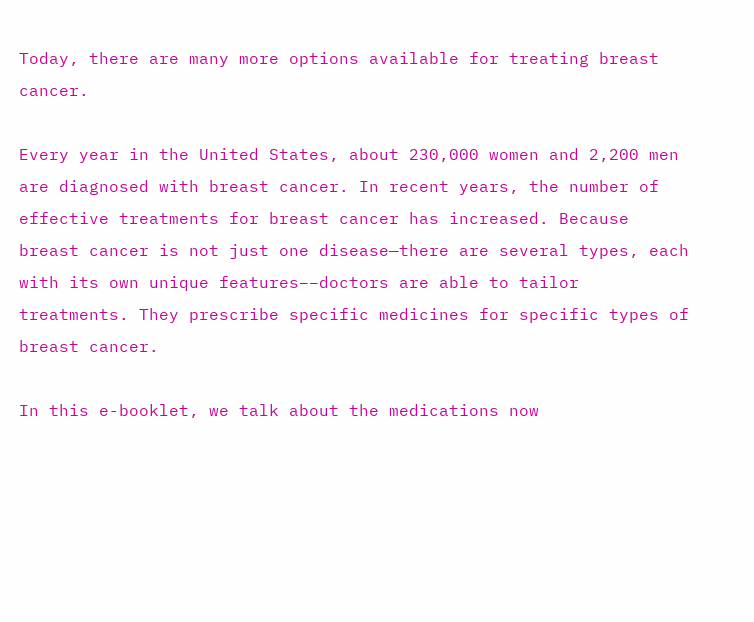Today, there are many more options available for treating breast cancer.

Every year in the United States, about 230,000 women and 2,200 men are diagnosed with breast cancer. In recent years, the number of effective treatments for breast cancer has increased. Because breast cancer is not just one disease—there are several types, each with its own unique features––doctors are able to tailor treatments. They prescribe specific medicines for specific types of breast cancer.

In this e-booklet, we talk about the medications now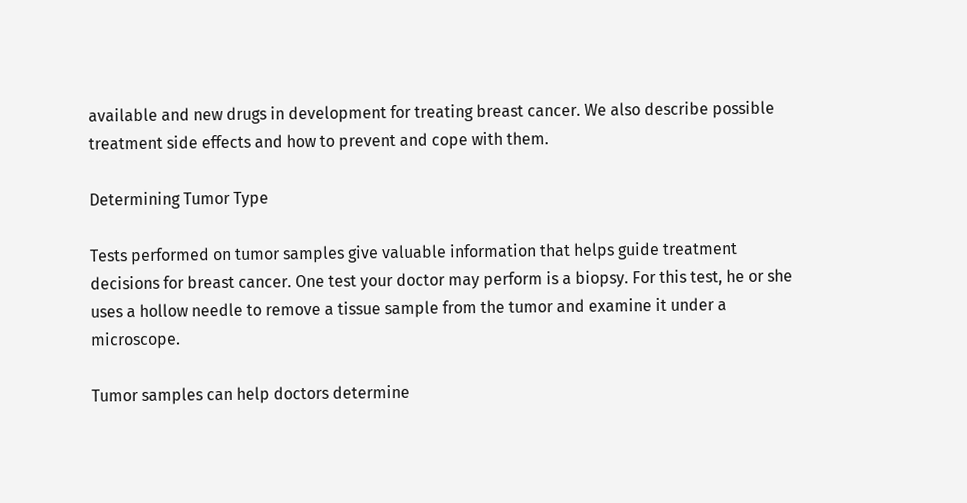available and new drugs in development for treating breast cancer. We also describe possible treatment side effects and how to prevent and cope with them.

Determining Tumor Type

Tests performed on tumor samples give valuable information that helps guide treatment decisions for breast cancer. One test your doctor may perform is a biopsy. For this test, he or she uses a hollow needle to remove a tissue sample from the tumor and examine it under a microscope.

Tumor samples can help doctors determine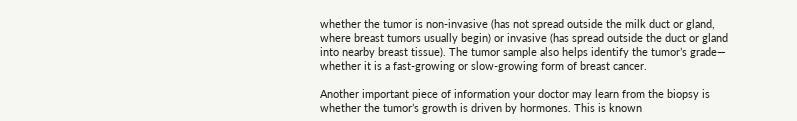whether the tumor is non-invasive (has not spread outside the milk duct or gland, where breast tumors usually begin) or invasive (has spread outside the duct or gland into nearby breast tissue). The tumor sample also helps identify the tumor’s grade— whether it is a fast-growing or slow-growing form of breast cancer.

Another important piece of information your doctor may learn from the biopsy is whether the tumor’s growth is driven by hormones. This is known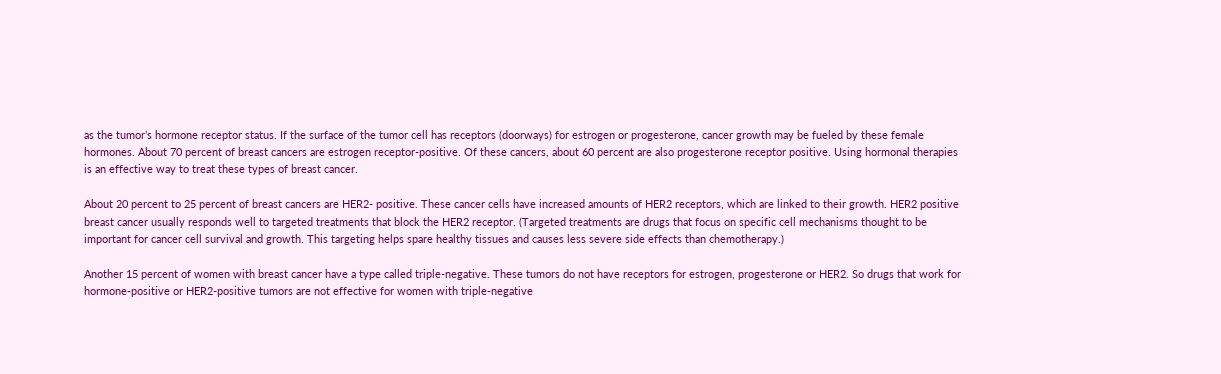as the tumor’s hormone receptor status. If the surface of the tumor cell has receptors (doorways) for estrogen or progesterone, cancer growth may be fueled by these female hormones. About 70 percent of breast cancers are estrogen receptor-positive. Of these cancers, about 60 percent are also progesterone receptor positive. Using hormonal therapies is an effective way to treat these types of breast cancer.

About 20 percent to 25 percent of breast cancers are HER2- positive. These cancer cells have increased amounts of HER2 receptors, which are linked to their growth. HER2 positive breast cancer usually responds well to targeted treatments that block the HER2 receptor. (Targeted treatments are drugs that focus on specific cell mechanisms thought to be important for cancer cell survival and growth. This targeting helps spare healthy tissues and causes less severe side effects than chemotherapy.)

Another 15 percent of women with breast cancer have a type called triple-negative. These tumors do not have receptors for estrogen, progesterone or HER2. So drugs that work for hormone-positive or HER2-positive tumors are not effective for women with triple-negative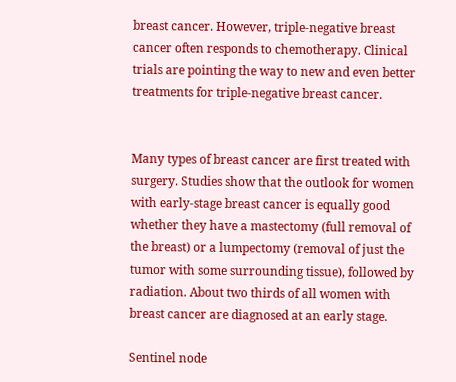breast cancer. However, triple-negative breast cancer often responds to chemotherapy. Clinical trials are pointing the way to new and even better treatments for triple-negative breast cancer.


Many types of breast cancer are first treated with surgery. Studies show that the outlook for women with early-stage breast cancer is equally good whether they have a mastectomy (full removal of the breast) or a lumpectomy (removal of just the tumor with some surrounding tissue), followed by radiation. About two thirds of all women with breast cancer are diagnosed at an early stage.

Sentinel node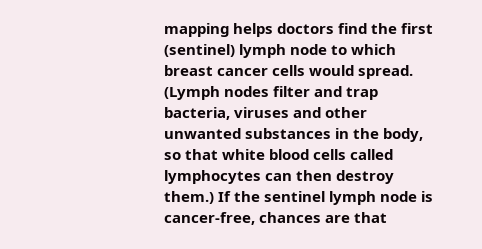mapping helps doctors find the first (sentinel) lymph node to which breast cancer cells would spread. (Lymph nodes filter and trap bacteria, viruses and other unwanted substances in the body, so that white blood cells called lymphocytes can then destroy them.) If the sentinel lymph node is cancer-free, chances are that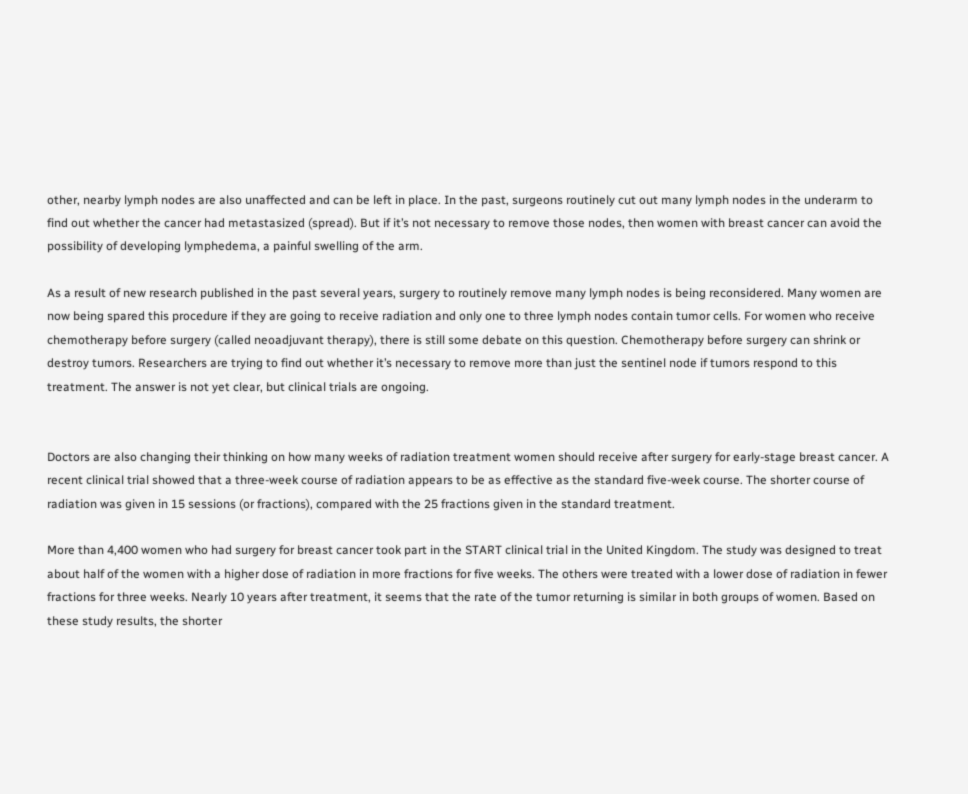other, nearby lymph nodes are also unaffected and can be left in place. In the past, surgeons routinely cut out many lymph nodes in the underarm to find out whether the cancer had metastasized (spread). But if it’s not necessary to remove those nodes, then women with breast cancer can avoid the possibility of developing lymphedema, a painful swelling of the arm.

As a result of new research published in the past several years, surgery to routinely remove many lymph nodes is being reconsidered. Many women are now being spared this procedure if they are going to receive radiation and only one to three lymph nodes contain tumor cells. For women who receive chemotherapy before surgery (called neoadjuvant therapy), there is still some debate on this question. Chemotherapy before surgery can shrink or destroy tumors. Researchers are trying to find out whether it’s necessary to remove more than just the sentinel node if tumors respond to this treatment. The answer is not yet clear, but clinical trials are ongoing.


Doctors are also changing their thinking on how many weeks of radiation treatment women should receive after surgery for early-stage breast cancer. A recent clinical trial showed that a three-week course of radiation appears to be as effective as the standard five-week course. The shorter course of radiation was given in 15 sessions (or fractions), compared with the 25 fractions given in the standard treatment.

More than 4,400 women who had surgery for breast cancer took part in the START clinical trial in the United Kingdom. The study was designed to treat about half of the women with a higher dose of radiation in more fractions for five weeks. The others were treated with a lower dose of radiation in fewer fractions for three weeks. Nearly 10 years after treatment, it seems that the rate of the tumor returning is similar in both groups of women. Based on these study results, the shorter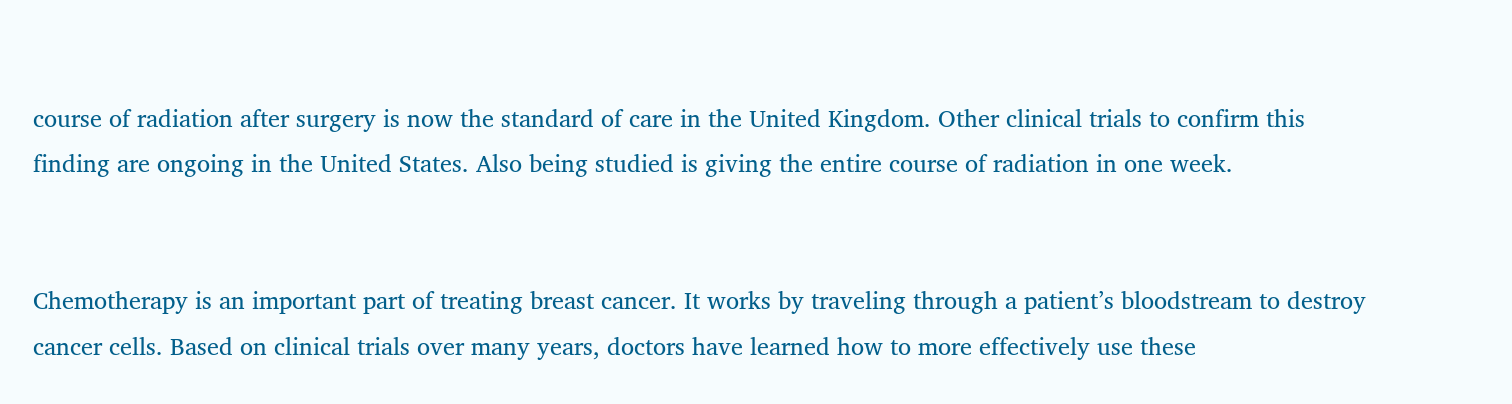course of radiation after surgery is now the standard of care in the United Kingdom. Other clinical trials to confirm this finding are ongoing in the United States. Also being studied is giving the entire course of radiation in one week.


Chemotherapy is an important part of treating breast cancer. It works by traveling through a patient’s bloodstream to destroy cancer cells. Based on clinical trials over many years, doctors have learned how to more effectively use these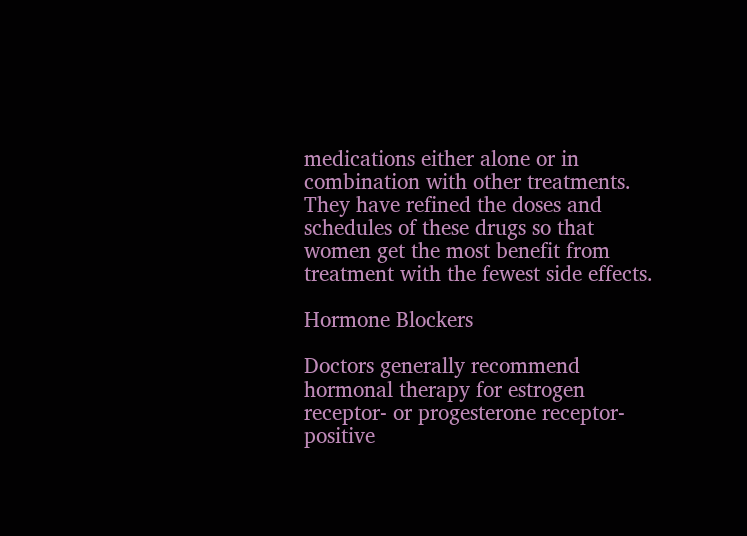medications either alone or in combination with other treatments. They have refined the doses and schedules of these drugs so that women get the most benefit from treatment with the fewest side effects.

Hormone Blockers

Doctors generally recommend hormonal therapy for estrogen receptor- or progesterone receptor-positive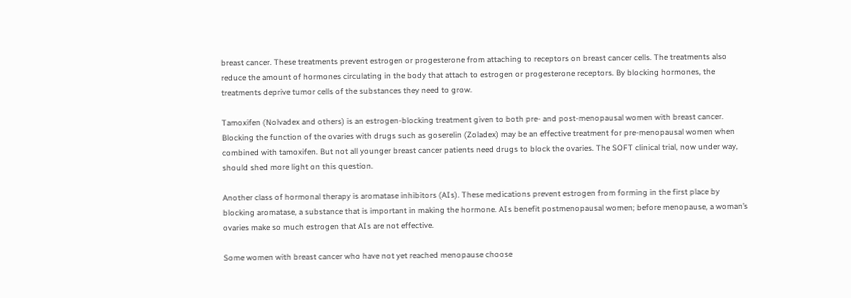breast cancer. These treatments prevent estrogen or progesterone from attaching to receptors on breast cancer cells. The treatments also reduce the amount of hormones circulating in the body that attach to estrogen or progesterone receptors. By blocking hormones, the treatments deprive tumor cells of the substances they need to grow.

Tamoxifen (Nolvadex and others) is an estrogen-blocking treatment given to both pre- and post-menopausal women with breast cancer. Blocking the function of the ovaries with drugs such as goserelin (Zoladex) may be an effective treatment for pre-menopausal women when combined with tamoxifen. But not all younger breast cancer patients need drugs to block the ovaries. The SOFT clinical trial, now under way, should shed more light on this question.

Another class of hormonal therapy is aromatase inhibitors (AIs). These medications prevent estrogen from forming in the first place by blocking aromatase, a substance that is important in making the hormone. AIs benefit postmenopausal women; before menopause, a woman’s ovaries make so much estrogen that AIs are not effective.

Some women with breast cancer who have not yet reached menopause choose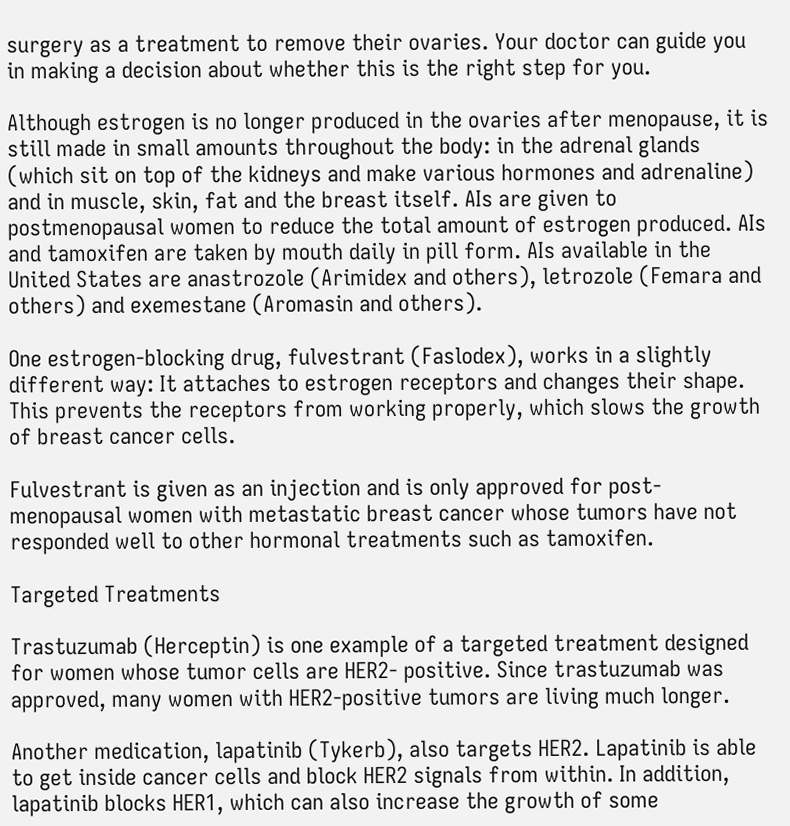surgery as a treatment to remove their ovaries. Your doctor can guide you in making a decision about whether this is the right step for you.

Although estrogen is no longer produced in the ovaries after menopause, it is still made in small amounts throughout the body: in the adrenal glands (which sit on top of the kidneys and make various hormones and adrenaline) and in muscle, skin, fat and the breast itself. AIs are given to postmenopausal women to reduce the total amount of estrogen produced. AIs and tamoxifen are taken by mouth daily in pill form. AIs available in the United States are anastrozole (Arimidex and others), letrozole (Femara and others) and exemestane (Aromasin and others).

One estrogen-blocking drug, fulvestrant (Faslodex), works in a slightly different way: It attaches to estrogen receptors and changes their shape. This prevents the receptors from working properly, which slows the growth of breast cancer cells.

Fulvestrant is given as an injection and is only approved for post-menopausal women with metastatic breast cancer whose tumors have not responded well to other hormonal treatments such as tamoxifen.

Targeted Treatments

Trastuzumab (Herceptin) is one example of a targeted treatment designed for women whose tumor cells are HER2- positive. Since trastuzumab was approved, many women with HER2-positive tumors are living much longer.

Another medication, lapatinib (Tykerb), also targets HER2. Lapatinib is able to get inside cancer cells and block HER2 signals from within. In addition, lapatinib blocks HER1, which can also increase the growth of some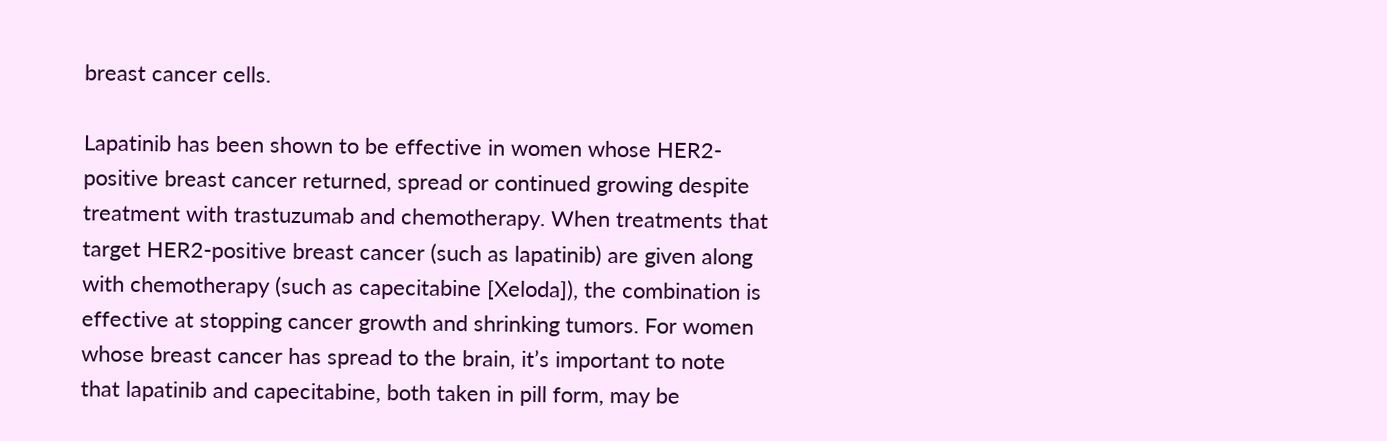breast cancer cells.

Lapatinib has been shown to be effective in women whose HER2-positive breast cancer returned, spread or continued growing despite treatment with trastuzumab and chemotherapy. When treatments that target HER2-positive breast cancer (such as lapatinib) are given along with chemotherapy (such as capecitabine [Xeloda]), the combination is effective at stopping cancer growth and shrinking tumors. For women whose breast cancer has spread to the brain, it’s important to note that lapatinib and capecitabine, both taken in pill form, may be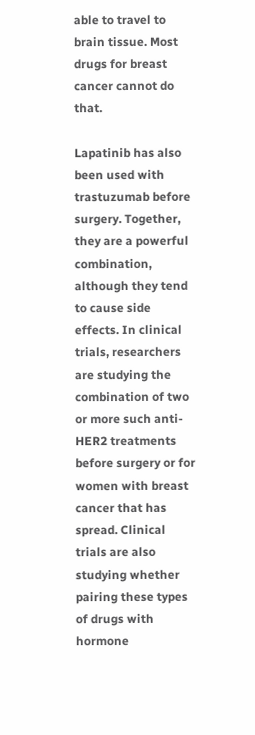able to travel to brain tissue. Most drugs for breast cancer cannot do that.

Lapatinib has also been used with trastuzumab before surgery. Together, they are a powerful combination, although they tend to cause side effects. In clinical trials, researchers are studying the combination of two or more such anti-HER2 treatments before surgery or for women with breast cancer that has spread. Clinical trials are also studying whether pairing these types of drugs with hormone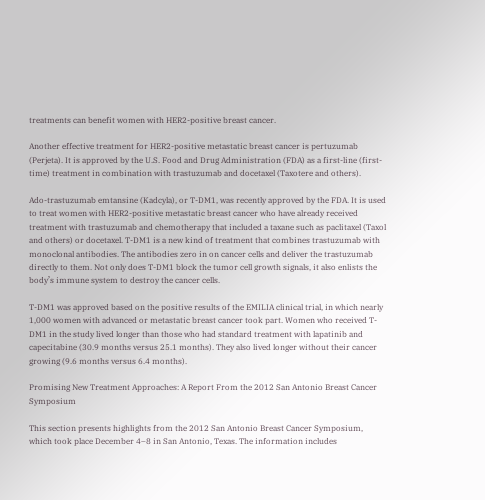treatments can benefit women with HER2-positive breast cancer.

Another effective treatment for HER2-positive metastatic breast cancer is pertuzumab (Perjeta). It is approved by the U.S. Food and Drug Administration (FDA) as a first-line (first-time) treatment in combination with trastuzumab and docetaxel (Taxotere and others).

Ado-trastuzumab emtansine (Kadcyla), or T-DM1, was recently approved by the FDA. It is used to treat women with HER2-positive metastatic breast cancer who have already received treatment with trastuzumab and chemotherapy that included a taxane such as paclitaxel (Taxol and others) or docetaxel. T-DM1 is a new kind of treatment that combines trastuzumab with monoclonal antibodies. The antibodies zero in on cancer cells and deliver the trastuzumab directly to them. Not only does T-DM1 block the tumor cell growth signals, it also enlists the body’s immune system to destroy the cancer cells.

T-DM1 was approved based on the positive results of the EMILIA clinical trial, in which nearly 1,000 women with advanced or metastatic breast cancer took part. Women who received T-DM1 in the study lived longer than those who had standard treatment with lapatinib and capecitabine (30.9 months versus 25.1 months). They also lived longer without their cancer growing (9.6 months versus 6.4 months).

Promising New Treatment Approaches: A Report From the 2012 San Antonio Breast Cancer Symposium

This section presents highlights from the 2012 San Antonio Breast Cancer Symposium, which took place December 4–8 in San Antonio, Texas. The information includes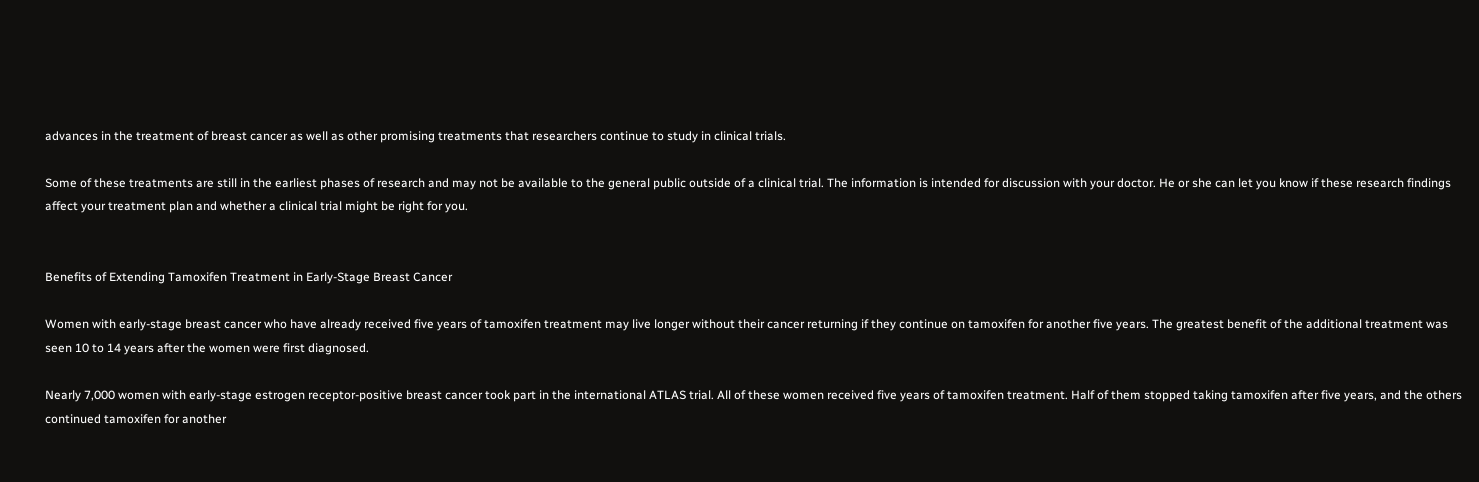advances in the treatment of breast cancer as well as other promising treatments that researchers continue to study in clinical trials.

Some of these treatments are still in the earliest phases of research and may not be available to the general public outside of a clinical trial. The information is intended for discussion with your doctor. He or she can let you know if these research findings affect your treatment plan and whether a clinical trial might be right for you.


Benefits of Extending Tamoxifen Treatment in Early-Stage Breast Cancer

Women with early-stage breast cancer who have already received five years of tamoxifen treatment may live longer without their cancer returning if they continue on tamoxifen for another five years. The greatest benefit of the additional treatment was seen 10 to 14 years after the women were first diagnosed.

Nearly 7,000 women with early-stage estrogen receptor-positive breast cancer took part in the international ATLAS trial. All of these women received five years of tamoxifen treatment. Half of them stopped taking tamoxifen after five years, and the others continued tamoxifen for another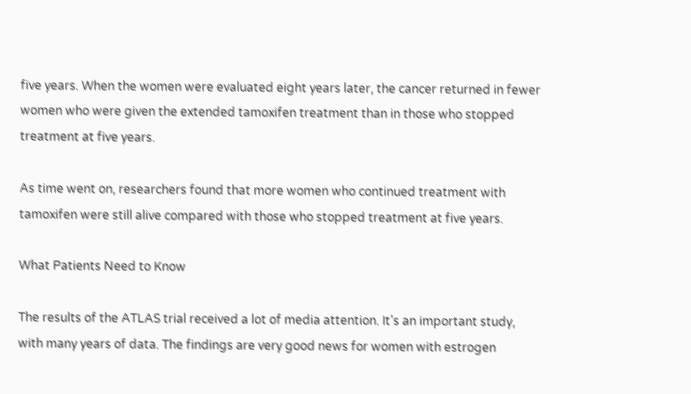five years. When the women were evaluated eight years later, the cancer returned in fewer women who were given the extended tamoxifen treatment than in those who stopped treatment at five years.

As time went on, researchers found that more women who continued treatment with tamoxifen were still alive compared with those who stopped treatment at five years.

What Patients Need to Know

The results of the ATLAS trial received a lot of media attention. It’s an important study, with many years of data. The findings are very good news for women with estrogen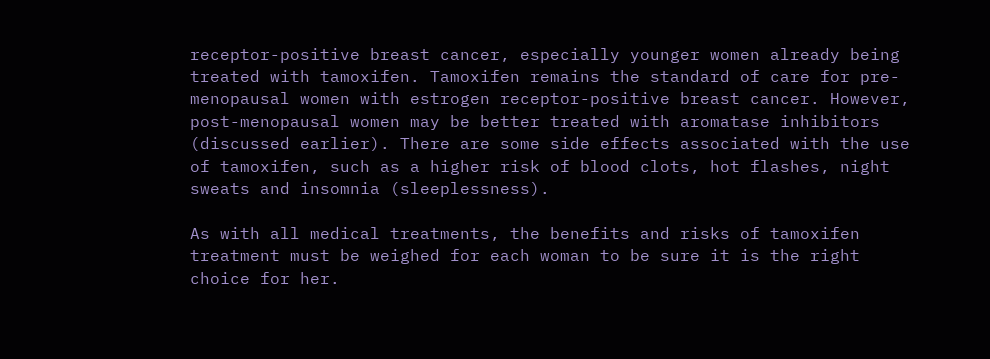receptor-positive breast cancer, especially younger women already being treated with tamoxifen. Tamoxifen remains the standard of care for pre-menopausal women with estrogen receptor-positive breast cancer. However, post-menopausal women may be better treated with aromatase inhibitors (discussed earlier). There are some side effects associated with the use of tamoxifen, such as a higher risk of blood clots, hot flashes, night sweats and insomnia (sleeplessness).

As with all medical treatments, the benefits and risks of tamoxifen treatment must be weighed for each woman to be sure it is the right choice for her.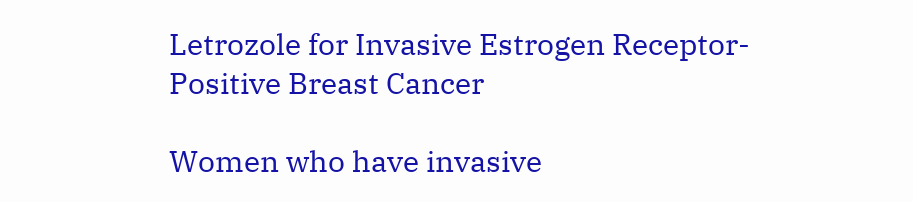Letrozole for Invasive Estrogen Receptor-Positive Breast Cancer

Women who have invasive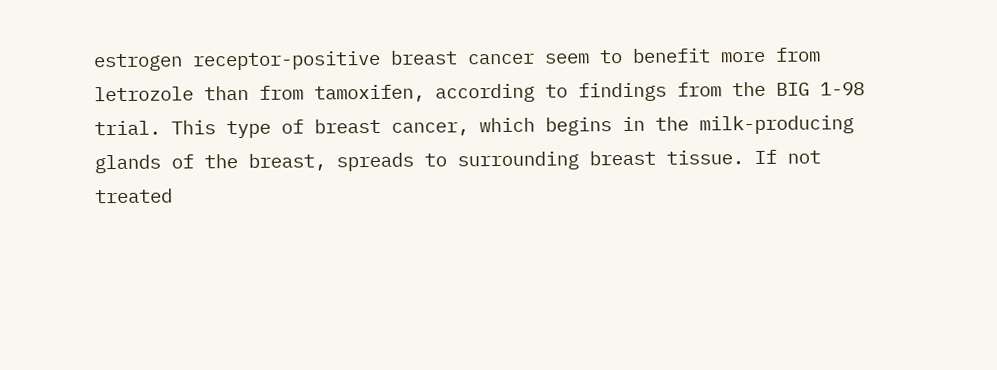estrogen receptor-positive breast cancer seem to benefit more from letrozole than from tamoxifen, according to findings from the BIG 1-98 trial. This type of breast cancer, which begins in the milk-producing glands of the breast, spreads to surrounding breast tissue. If not treated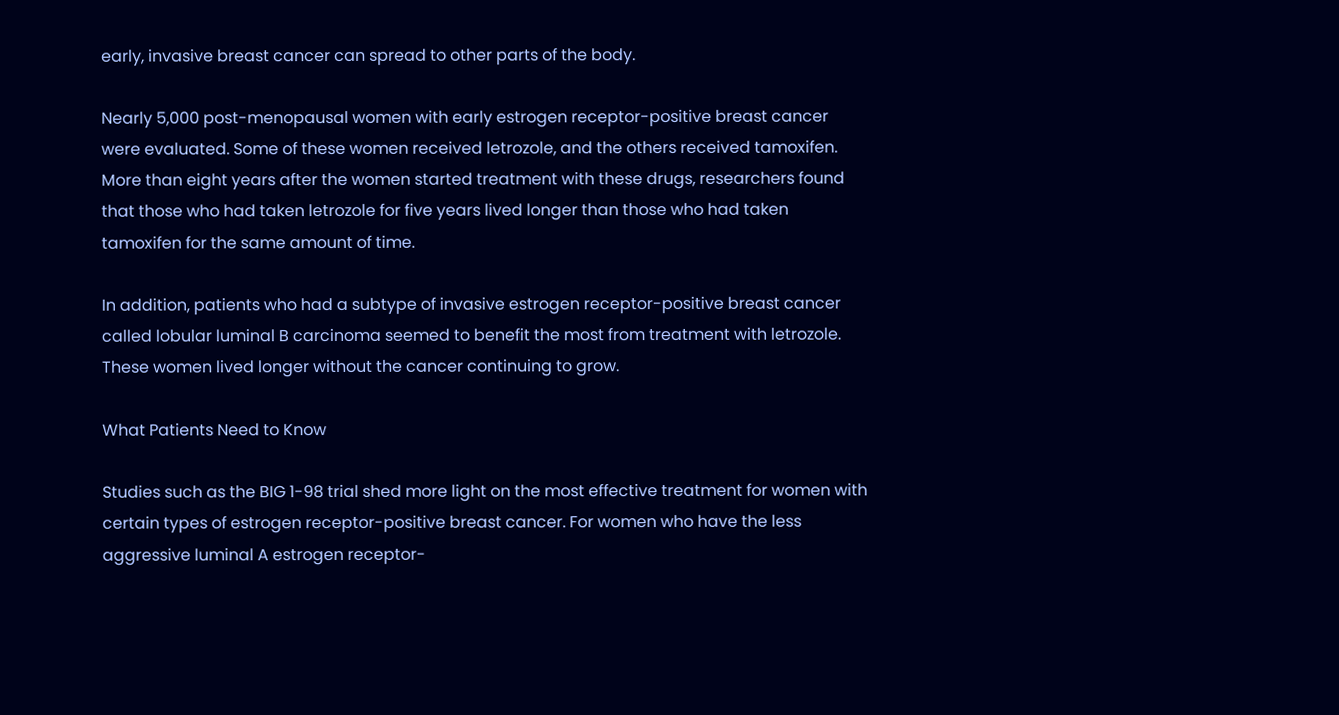early, invasive breast cancer can spread to other parts of the body.

Nearly 5,000 post-menopausal women with early estrogen receptor-positive breast cancer were evaluated. Some of these women received letrozole, and the others received tamoxifen. More than eight years after the women started treatment with these drugs, researchers found that those who had taken letrozole for five years lived longer than those who had taken tamoxifen for the same amount of time.

In addition, patients who had a subtype of invasive estrogen receptor-positive breast cancer called lobular luminal B carcinoma seemed to benefit the most from treatment with letrozole. These women lived longer without the cancer continuing to grow.

What Patients Need to Know

Studies such as the BIG 1-98 trial shed more light on the most effective treatment for women with certain types of estrogen receptor-positive breast cancer. For women who have the less aggressive luminal A estrogen receptor-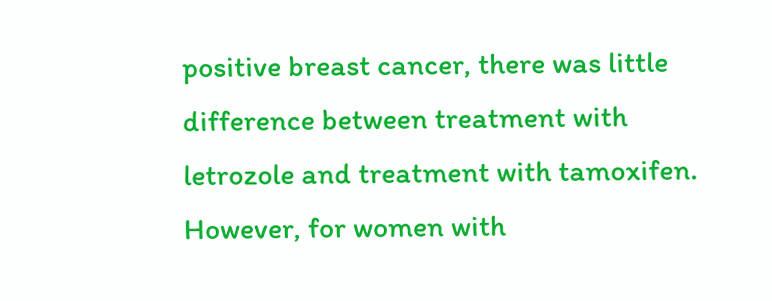positive breast cancer, there was little difference between treatment with letrozole and treatment with tamoxifen. However, for women with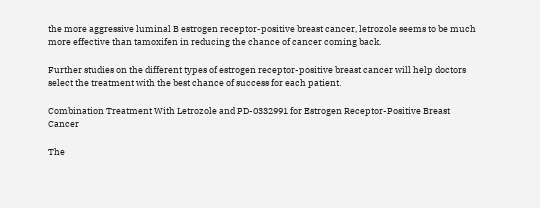the more aggressive luminal B estrogen receptor-positive breast cancer, letrozole seems to be much more effective than tamoxifen in reducing the chance of cancer coming back.

Further studies on the different types of estrogen receptor-positive breast cancer will help doctors select the treatment with the best chance of success for each patient.

Combination Treatment With Letrozole and PD-0332991 for Estrogen Receptor-Positive Breast Cancer

The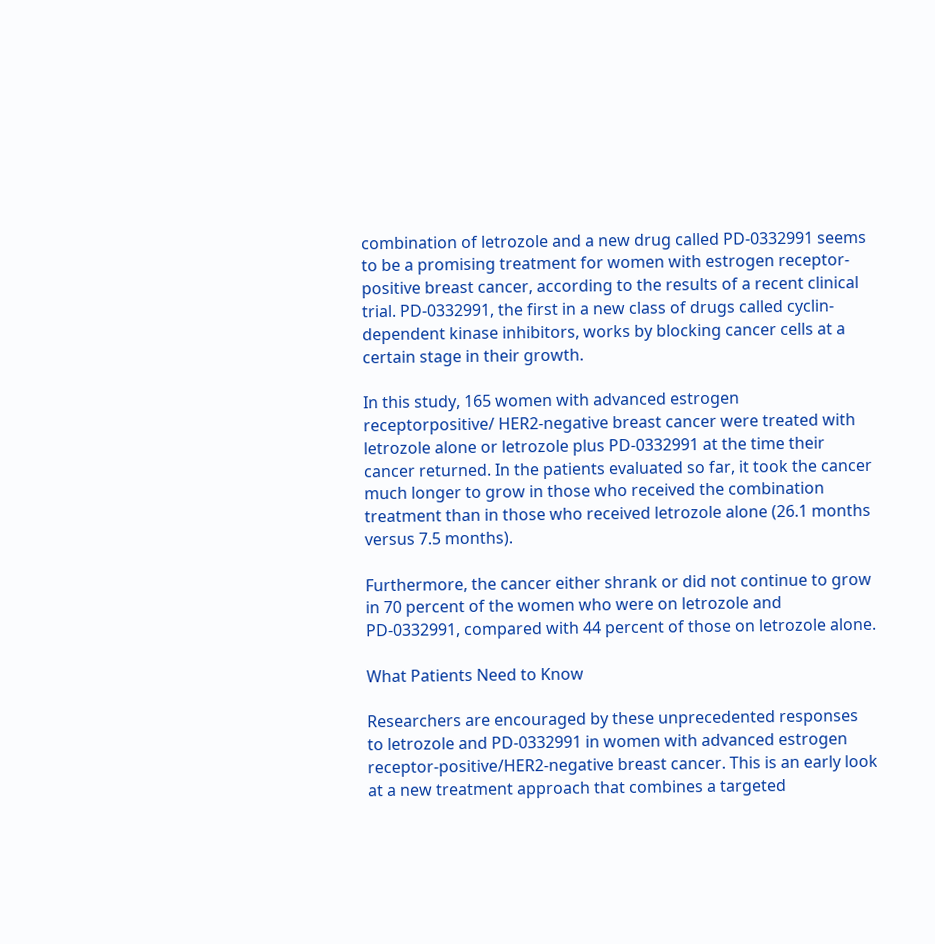combination of letrozole and a new drug called PD-0332991 seems to be a promising treatment for women with estrogen receptor-positive breast cancer, according to the results of a recent clinical trial. PD-0332991, the first in a new class of drugs called cyclin-dependent kinase inhibitors, works by blocking cancer cells at a certain stage in their growth.

In this study, 165 women with advanced estrogen receptorpositive/ HER2-negative breast cancer were treated with letrozole alone or letrozole plus PD-0332991 at the time their cancer returned. In the patients evaluated so far, it took the cancer much longer to grow in those who received the combination treatment than in those who received letrozole alone (26.1 months versus 7.5 months).

Furthermore, the cancer either shrank or did not continue to grow in 70 percent of the women who were on letrozole and PD-0332991, compared with 44 percent of those on letrozole alone.

What Patients Need to Know

Researchers are encouraged by these unprecedented responses to letrozole and PD-0332991 in women with advanced estrogen receptor-positive/HER2-negative breast cancer. This is an early look at a new treatment approach that combines a targeted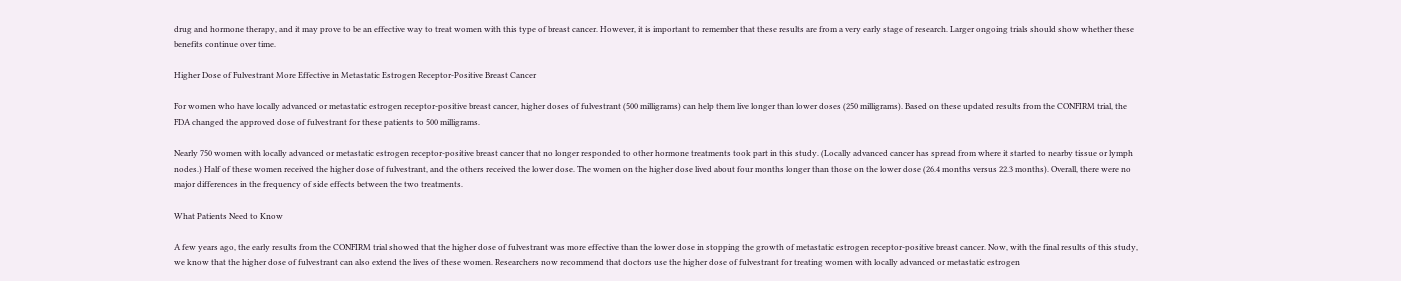drug and hormone therapy, and it may prove to be an effective way to treat women with this type of breast cancer. However, it is important to remember that these results are from a very early stage of research. Larger ongoing trials should show whether these benefits continue over time.

Higher Dose of Fulvestrant More Effective in Metastatic Estrogen Receptor-Positive Breast Cancer

For women who have locally advanced or metastatic estrogen receptor-positive breast cancer, higher doses of fulvestrant (500 milligrams) can help them live longer than lower doses (250 milligrams). Based on these updated results from the CONFIRM trial, the FDA changed the approved dose of fulvestrant for these patients to 500 milligrams.

Nearly 750 women with locally advanced or metastatic estrogen receptor-positive breast cancer that no longer responded to other hormone treatments took part in this study. (Locally advanced cancer has spread from where it started to nearby tissue or lymph nodes.) Half of these women received the higher dose of fulvestrant, and the others received the lower dose. The women on the higher dose lived about four months longer than those on the lower dose (26.4 months versus 22.3 months). Overall, there were no major differences in the frequency of side effects between the two treatments.

What Patients Need to Know

A few years ago, the early results from the CONFIRM trial showed that the higher dose of fulvestrant was more effective than the lower dose in stopping the growth of metastatic estrogen receptor-positive breast cancer. Now, with the final results of this study, we know that the higher dose of fulvestrant can also extend the lives of these women. Researchers now recommend that doctors use the higher dose of fulvestrant for treating women with locally advanced or metastatic estrogen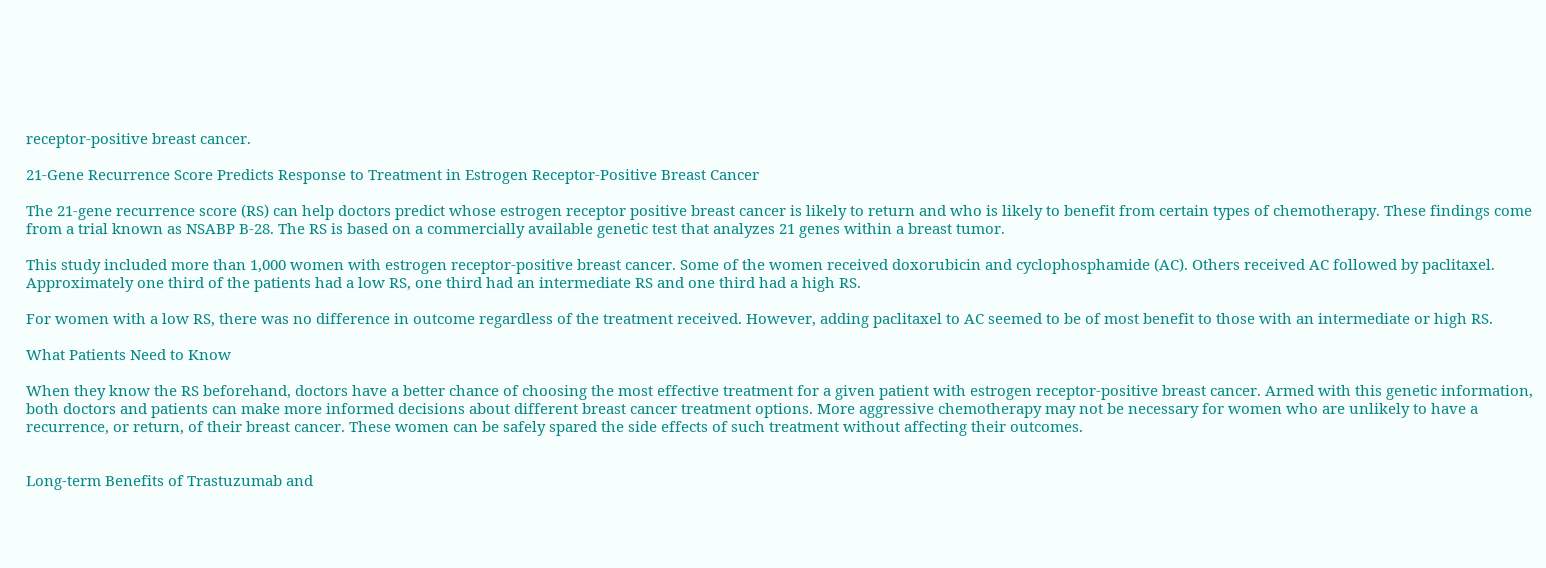receptor-positive breast cancer.

21-Gene Recurrence Score Predicts Response to Treatment in Estrogen Receptor-Positive Breast Cancer

The 21-gene recurrence score (RS) can help doctors predict whose estrogen receptor positive breast cancer is likely to return and who is likely to benefit from certain types of chemotherapy. These findings come from a trial known as NSABP B-28. The RS is based on a commercially available genetic test that analyzes 21 genes within a breast tumor.

This study included more than 1,000 women with estrogen receptor-positive breast cancer. Some of the women received doxorubicin and cyclophosphamide (AC). Others received AC followed by paclitaxel. Approximately one third of the patients had a low RS, one third had an intermediate RS and one third had a high RS.

For women with a low RS, there was no difference in outcome regardless of the treatment received. However, adding paclitaxel to AC seemed to be of most benefit to those with an intermediate or high RS.

What Patients Need to Know

When they know the RS beforehand, doctors have a better chance of choosing the most effective treatment for a given patient with estrogen receptor-positive breast cancer. Armed with this genetic information, both doctors and patients can make more informed decisions about different breast cancer treatment options. More aggressive chemotherapy may not be necessary for women who are unlikely to have a recurrence, or return, of their breast cancer. These women can be safely spared the side effects of such treatment without affecting their outcomes.


Long-term Benefits of Trastuzumab and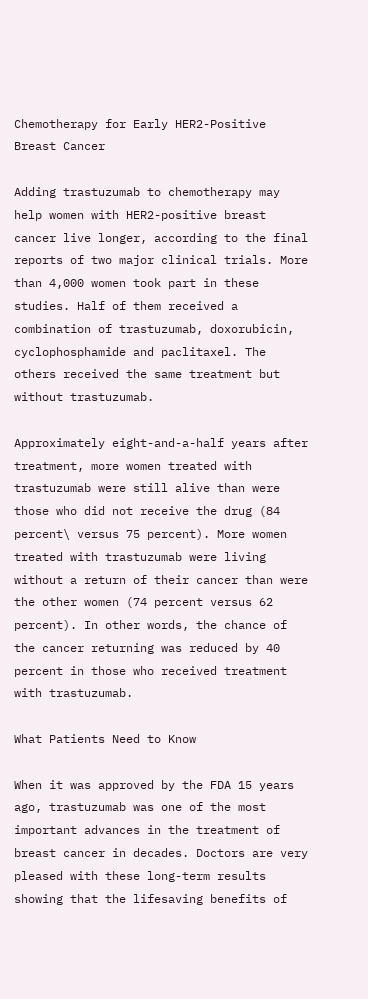Chemotherapy for Early HER2-Positive Breast Cancer

Adding trastuzumab to chemotherapy may help women with HER2-positive breast cancer live longer, according to the final reports of two major clinical trials. More than 4,000 women took part in these studies. Half of them received a combination of trastuzumab, doxorubicin, cyclophosphamide and paclitaxel. The others received the same treatment but without trastuzumab.

Approximately eight-and-a-half years after treatment, more women treated with trastuzumab were still alive than were those who did not receive the drug (84 percent\ versus 75 percent). More women treated with trastuzumab were living without a return of their cancer than were the other women (74 percent versus 62 percent). In other words, the chance of the cancer returning was reduced by 40 percent in those who received treatment with trastuzumab.

What Patients Need to Know

When it was approved by the FDA 15 years ago, trastuzumab was one of the most important advances in the treatment of breast cancer in decades. Doctors are very pleased with these long-term results showing that the lifesaving benefits of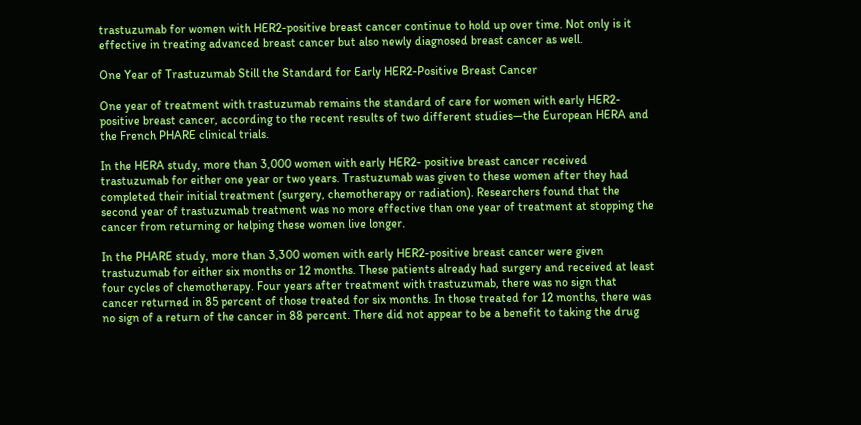trastuzumab for women with HER2-positive breast cancer continue to hold up over time. Not only is it effective in treating advanced breast cancer but also newly diagnosed breast cancer as well.

One Year of Trastuzumab Still the Standard for Early HER2-Positive Breast Cancer

One year of treatment with trastuzumab remains the standard of care for women with early HER2-positive breast cancer, according to the recent results of two different studies—the European HERA and the French PHARE clinical trials.

In the HERA study, more than 3,000 women with early HER2- positive breast cancer received trastuzumab for either one year or two years. Trastuzumab was given to these women after they had completed their initial treatment (surgery, chemotherapy or radiation). Researchers found that the second year of trastuzumab treatment was no more effective than one year of treatment at stopping the cancer from returning or helping these women live longer.

In the PHARE study, more than 3,300 women with early HER2-positive breast cancer were given trastuzumab for either six months or 12 months. These patients already had surgery and received at least four cycles of chemotherapy. Four years after treatment with trastuzumab, there was no sign that cancer returned in 85 percent of those treated for six months. In those treated for 12 months, there was no sign of a return of the cancer in 88 percent. There did not appear to be a benefit to taking the drug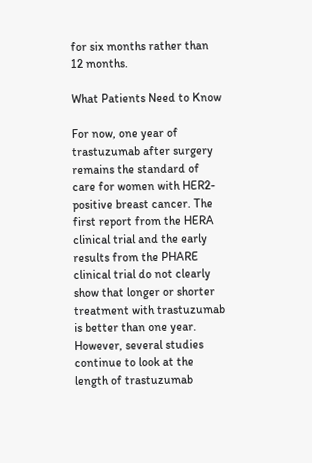for six months rather than 12 months.

What Patients Need to Know

For now, one year of trastuzumab after surgery remains the standard of care for women with HER2-positive breast cancer. The first report from the HERA clinical trial and the early results from the PHARE clinical trial do not clearly show that longer or shorter treatment with trastuzumab is better than one year. However, several studies continue to look at the length of trastuzumab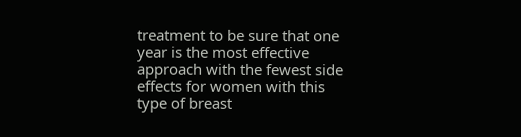treatment to be sure that one year is the most effective approach with the fewest side effects for women with this type of breast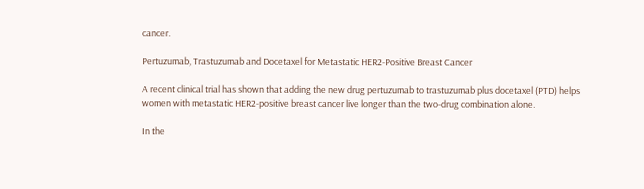cancer.

Pertuzumab, Trastuzumab and Docetaxel for Metastatic HER2-Positive Breast Cancer

A recent clinical trial has shown that adding the new drug pertuzumab to trastuzumab plus docetaxel (PTD) helps women with metastatic HER2-positive breast cancer live longer than the two-drug combination alone.

In the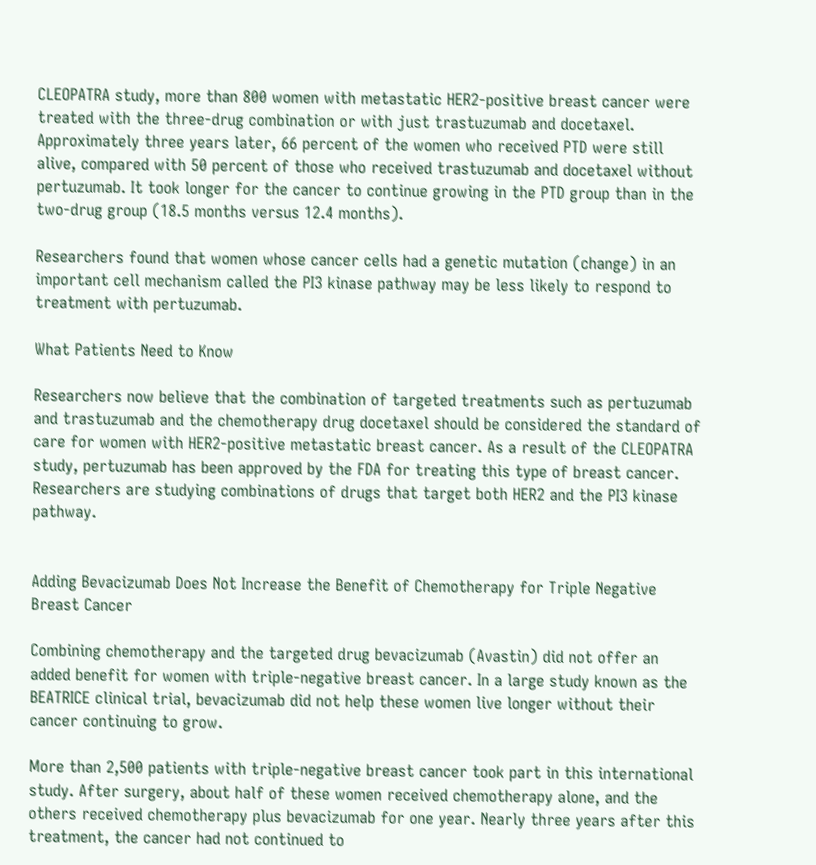CLEOPATRA study, more than 800 women with metastatic HER2-positive breast cancer were treated with the three-drug combination or with just trastuzumab and docetaxel. Approximately three years later, 66 percent of the women who received PTD were still alive, compared with 50 percent of those who received trastuzumab and docetaxel without pertuzumab. It took longer for the cancer to continue growing in the PTD group than in the two-drug group (18.5 months versus 12.4 months).

Researchers found that women whose cancer cells had a genetic mutation (change) in an important cell mechanism called the PI3 kinase pathway may be less likely to respond to treatment with pertuzumab.

What Patients Need to Know

Researchers now believe that the combination of targeted treatments such as pertuzumab and trastuzumab and the chemotherapy drug docetaxel should be considered the standard of care for women with HER2-positive metastatic breast cancer. As a result of the CLEOPATRA study, pertuzumab has been approved by the FDA for treating this type of breast cancer. Researchers are studying combinations of drugs that target both HER2 and the PI3 kinase pathway.


Adding Bevacizumab Does Not Increase the Benefit of Chemotherapy for Triple Negative Breast Cancer

Combining chemotherapy and the targeted drug bevacizumab (Avastin) did not offer an added benefit for women with triple-negative breast cancer. In a large study known as the BEATRICE clinical trial, bevacizumab did not help these women live longer without their cancer continuing to grow.

More than 2,500 patients with triple-negative breast cancer took part in this international study. After surgery, about half of these women received chemotherapy alone, and the others received chemotherapy plus bevacizumab for one year. Nearly three years after this treatment, the cancer had not continued to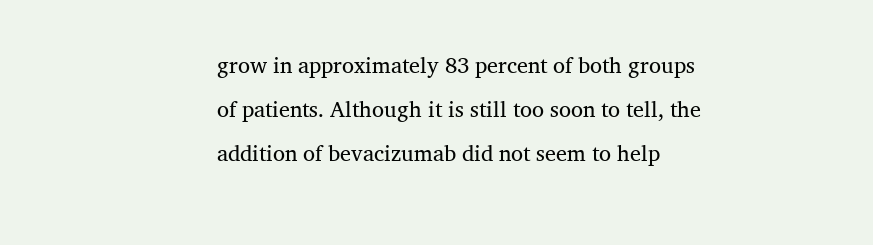grow in approximately 83 percent of both groups of patients. Although it is still too soon to tell, the addition of bevacizumab did not seem to help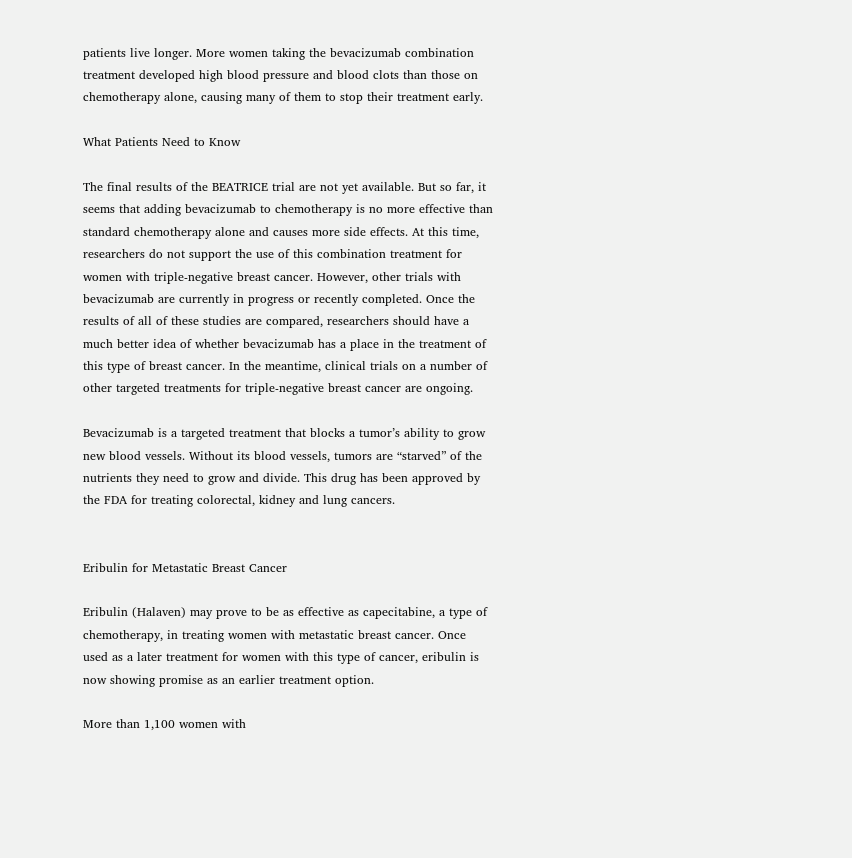patients live longer. More women taking the bevacizumab combination treatment developed high blood pressure and blood clots than those on chemotherapy alone, causing many of them to stop their treatment early.

What Patients Need to Know

The final results of the BEATRICE trial are not yet available. But so far, it seems that adding bevacizumab to chemotherapy is no more effective than standard chemotherapy alone and causes more side effects. At this time, researchers do not support the use of this combination treatment for women with triple-negative breast cancer. However, other trials with bevacizumab are currently in progress or recently completed. Once the results of all of these studies are compared, researchers should have a much better idea of whether bevacizumab has a place in the treatment of this type of breast cancer. In the meantime, clinical trials on a number of other targeted treatments for triple-negative breast cancer are ongoing.

Bevacizumab is a targeted treatment that blocks a tumor’s ability to grow new blood vessels. Without its blood vessels, tumors are “starved” of the nutrients they need to grow and divide. This drug has been approved by the FDA for treating colorectal, kidney and lung cancers.


Eribulin for Metastatic Breast Cancer

Eribulin (Halaven) may prove to be as effective as capecitabine, a type of chemotherapy, in treating women with metastatic breast cancer. Once used as a later treatment for women with this type of cancer, eribulin is now showing promise as an earlier treatment option.

More than 1,100 women with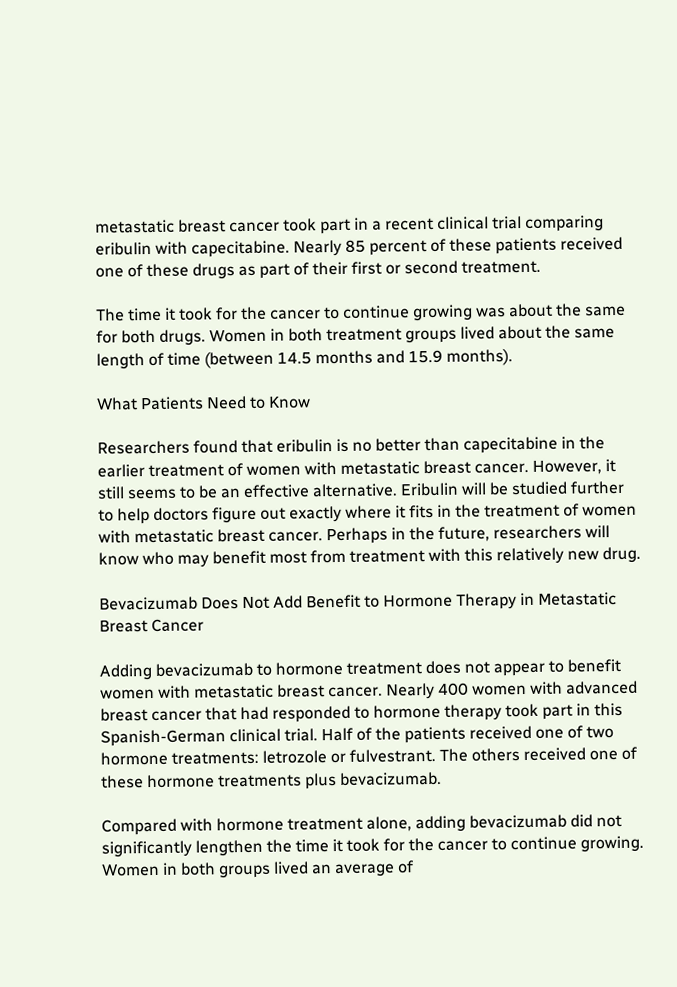metastatic breast cancer took part in a recent clinical trial comparing eribulin with capecitabine. Nearly 85 percent of these patients received one of these drugs as part of their first or second treatment.

The time it took for the cancer to continue growing was about the same for both drugs. Women in both treatment groups lived about the same length of time (between 14.5 months and 15.9 months).

What Patients Need to Know

Researchers found that eribulin is no better than capecitabine in the earlier treatment of women with metastatic breast cancer. However, it still seems to be an effective alternative. Eribulin will be studied further to help doctors figure out exactly where it fits in the treatment of women with metastatic breast cancer. Perhaps in the future, researchers will know who may benefit most from treatment with this relatively new drug.

Bevacizumab Does Not Add Benefit to Hormone Therapy in Metastatic Breast Cancer

Adding bevacizumab to hormone treatment does not appear to benefit women with metastatic breast cancer. Nearly 400 women with advanced breast cancer that had responded to hormone therapy took part in this Spanish-German clinical trial. Half of the patients received one of two hormone treatments: letrozole or fulvestrant. The others received one of these hormone treatments plus bevacizumab.

Compared with hormone treatment alone, adding bevacizumab did not significantly lengthen the time it took for the cancer to continue growing. Women in both groups lived an average of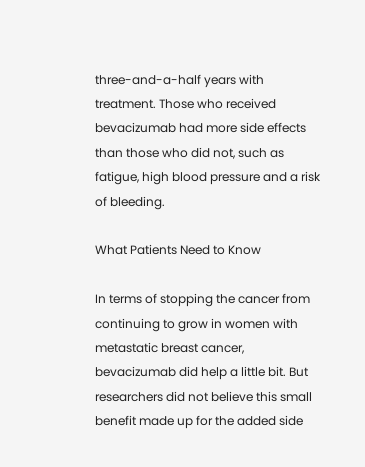three-and-a-half years with treatment. Those who received bevacizumab had more side effects than those who did not, such as fatigue, high blood pressure and a risk of bleeding.

What Patients Need to Know

In terms of stopping the cancer from continuing to grow in women with metastatic breast cancer, bevacizumab did help a little bit. But researchers did not believe this small benefit made up for the added side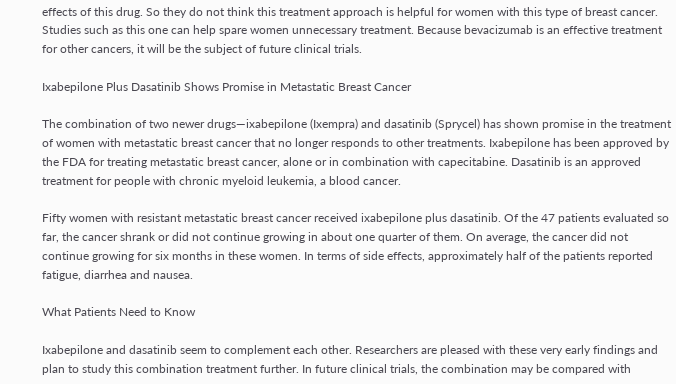effects of this drug. So they do not think this treatment approach is helpful for women with this type of breast cancer. Studies such as this one can help spare women unnecessary treatment. Because bevacizumab is an effective treatment for other cancers, it will be the subject of future clinical trials.

Ixabepilone Plus Dasatinib Shows Promise in Metastatic Breast Cancer

The combination of two newer drugs—ixabepilone (Ixempra) and dasatinib (Sprycel) has shown promise in the treatment of women with metastatic breast cancer that no longer responds to other treatments. Ixabepilone has been approved by the FDA for treating metastatic breast cancer, alone or in combination with capecitabine. Dasatinib is an approved treatment for people with chronic myeloid leukemia, a blood cancer.

Fifty women with resistant metastatic breast cancer received ixabepilone plus dasatinib. Of the 47 patients evaluated so far, the cancer shrank or did not continue growing in about one quarter of them. On average, the cancer did not continue growing for six months in these women. In terms of side effects, approximately half of the patients reported fatigue, diarrhea and nausea.

What Patients Need to Know

Ixabepilone and dasatinib seem to complement each other. Researchers are pleased with these very early findings and plan to study this combination treatment further. In future clinical trials, the combination may be compared with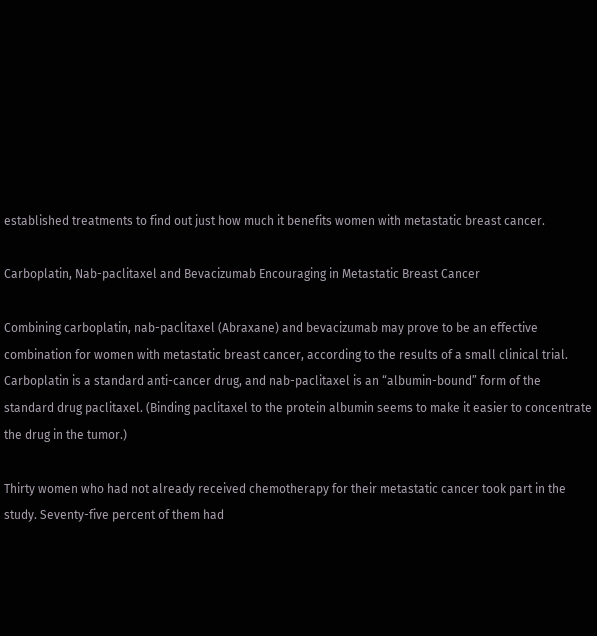established treatments to find out just how much it benefits women with metastatic breast cancer.

Carboplatin, Nab-paclitaxel and Bevacizumab Encouraging in Metastatic Breast Cancer

Combining carboplatin, nab-paclitaxel (Abraxane) and bevacizumab may prove to be an effective combination for women with metastatic breast cancer, according to the results of a small clinical trial. Carboplatin is a standard anti-cancer drug, and nab-paclitaxel is an “albumin-bound” form of the standard drug paclitaxel. (Binding paclitaxel to the protein albumin seems to make it easier to concentrate the drug in the tumor.)

Thirty women who had not already received chemotherapy for their metastatic cancer took part in the study. Seventy-five percent of them had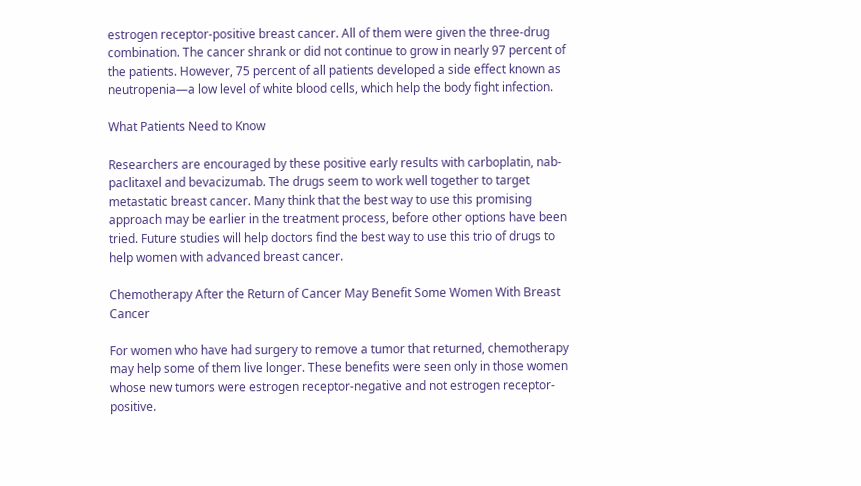estrogen receptor-positive breast cancer. All of them were given the three-drug combination. The cancer shrank or did not continue to grow in nearly 97 percent of the patients. However, 75 percent of all patients developed a side effect known as neutropenia—a low level of white blood cells, which help the body fight infection.

What Patients Need to Know

Researchers are encouraged by these positive early results with carboplatin, nab-paclitaxel and bevacizumab. The drugs seem to work well together to target metastatic breast cancer. Many think that the best way to use this promising approach may be earlier in the treatment process, before other options have been tried. Future studies will help doctors find the best way to use this trio of drugs to help women with advanced breast cancer.

Chemotherapy After the Return of Cancer May Benefit Some Women With Breast Cancer

For women who have had surgery to remove a tumor that returned, chemotherapy may help some of them live longer. These benefits were seen only in those women whose new tumors were estrogen receptor-negative and not estrogen receptor-positive.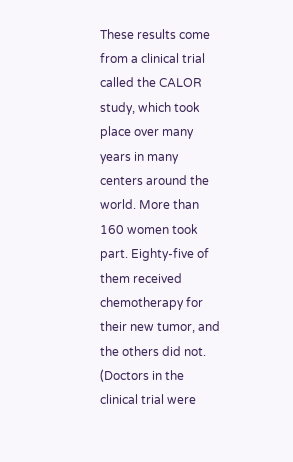These results come from a clinical trial called the CALOR study, which took place over many years in many centers around the world. More than 160 women took part. Eighty-five of them received chemotherapy for their new tumor, and the others did not. (Doctors in the clinical trial were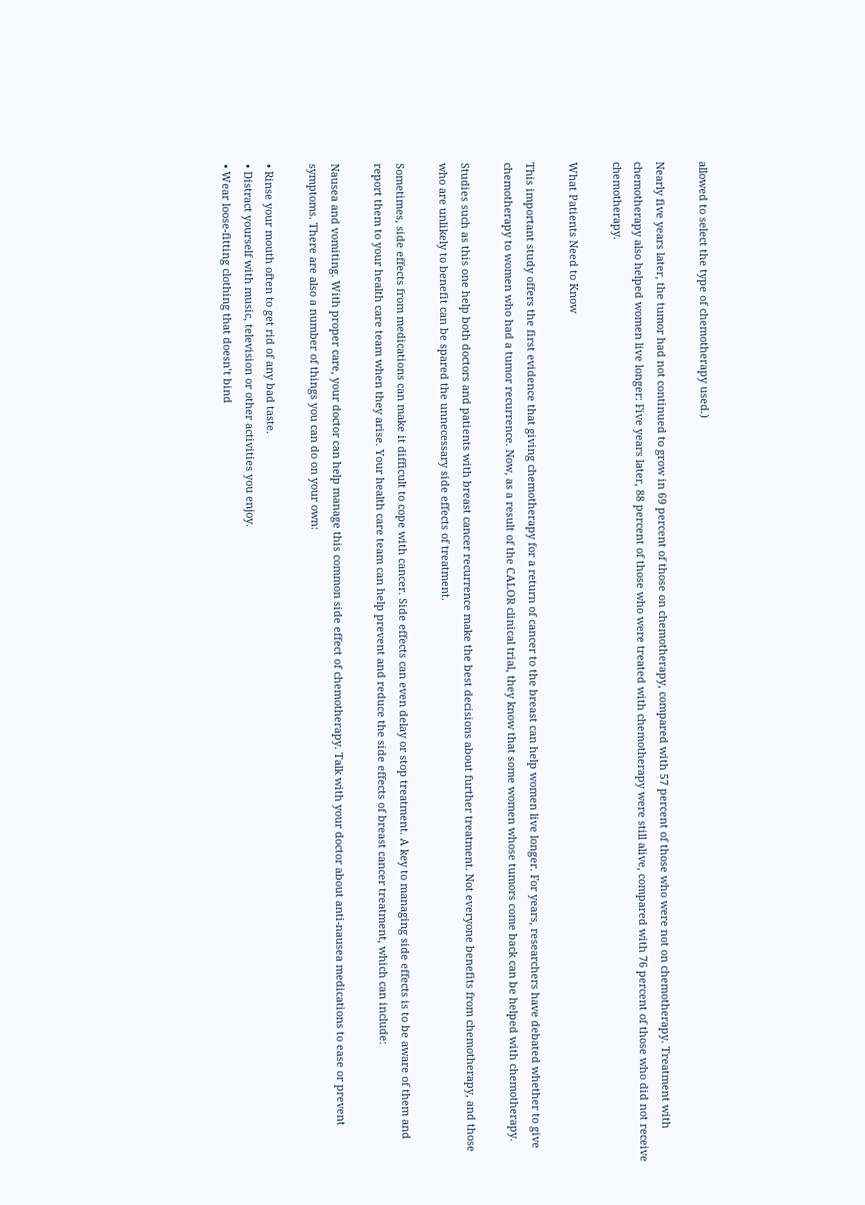allowed to select the type of chemotherapy used.)

Nearly five years later, the tumor had not continued to grow in 69 percent of those on chemotherapy, compared with 57 percent of those who were not on chemotherapy. Treatment with chemotherapy also helped women live longer: Five years later, 88 percent of those who were treated with chemotherapy were still alive, compared with 76 percent of those who did not receive chemotherapy.

What Patients Need to Know

This important study offers the first evidence that giving chemotherapy for a return of cancer to the breast can help women live longer. For years, researchers have debated whether to give chemotherapy to women who had a tumor recurrence. Now, as a result of the CALOR clinical trial, they know that some women whose tumors come back can be helped with chemotherapy.

Studies such as this one help both doctors and patients with breast cancer recurrence make the best decisions about further treatment. Not everyone benefits from chemotherapy, and those who are unlikely to benefit can be spared the unnecessary side effects of treatment.

Sometimes, side effects from medications can make it difficult to cope with cancer. Side effects can even delay or stop treatment. A key to managing side effects is to be aware of them and report them to your health care team when they arise. Your health care team can help prevent and reduce the side effects of breast cancer treatment, which can include:

Nausea and vomiting. With proper care, your doctor can help manage this common side effect of chemotherapy. Talk with your doctor about anti-nausea medications to ease or prevent symptoms. There are also a number of things you can do on your own:

• Rinse your mouth often to get rid of any bad taste.
• Distract yourself with music, television or other activities you enjoy.
• Wear loose-fitting clothing that doesn’t bind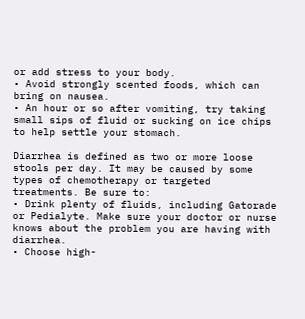or add stress to your body.
• Avoid strongly scented foods, which can bring on nausea.
• An hour or so after vomiting, try taking small sips of fluid or sucking on ice chips to help settle your stomach.

Diarrhea is defined as two or more loose stools per day. It may be caused by some types of chemotherapy or targeted treatments. Be sure to:
• Drink plenty of fluids, including Gatorade or Pedialyte. Make sure your doctor or nurse knows about the problem you are having with diarrhea.
• Choose high-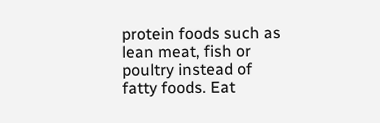protein foods such as lean meat, fish or poultry instead of fatty foods. Eat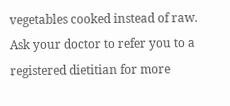vegetables cooked instead of raw. Ask your doctor to refer you to a registered dietitian for more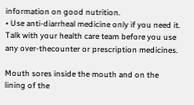information on good nutrition.
• Use anti-diarrheal medicine only if you need it. Talk with your health care team before you use any over-thecounter or prescription medicines.

Mouth sores inside the mouth and on the lining of the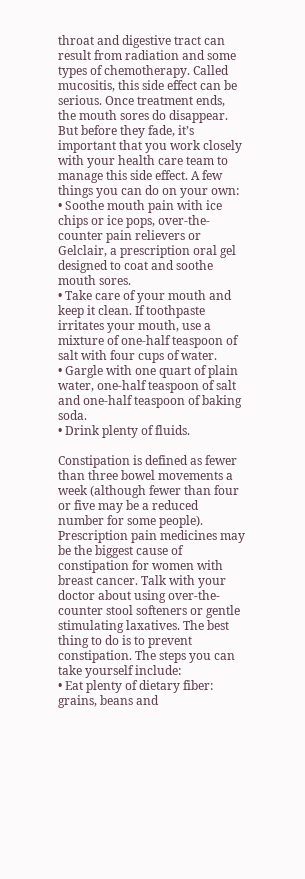throat and digestive tract can result from radiation and some types of chemotherapy. Called mucositis, this side effect can be serious. Once treatment ends, the mouth sores do disappear. But before they fade, it’s important that you work closely with your health care team to manage this side effect. A few things you can do on your own:
• Soothe mouth pain with ice chips or ice pops, over-the-counter pain relievers or Gelclair, a prescription oral gel designed to coat and soothe mouth sores.
• Take care of your mouth and keep it clean. If toothpaste irritates your mouth, use a mixture of one-half teaspoon of salt with four cups of water.
• Gargle with one quart of plain water, one-half teaspoon of salt and one-half teaspoon of baking soda.
• Drink plenty of fluids.

Constipation is defined as fewer than three bowel movements a week (although fewer than four or five may be a reduced number for some people). Prescription pain medicines may be the biggest cause of constipation for women with breast cancer. Talk with your doctor about using over-the-counter stool softeners or gentle stimulating laxatives. The best thing to do is to prevent constipation. The steps you can take yourself include:
• Eat plenty of dietary fiber: grains, beans and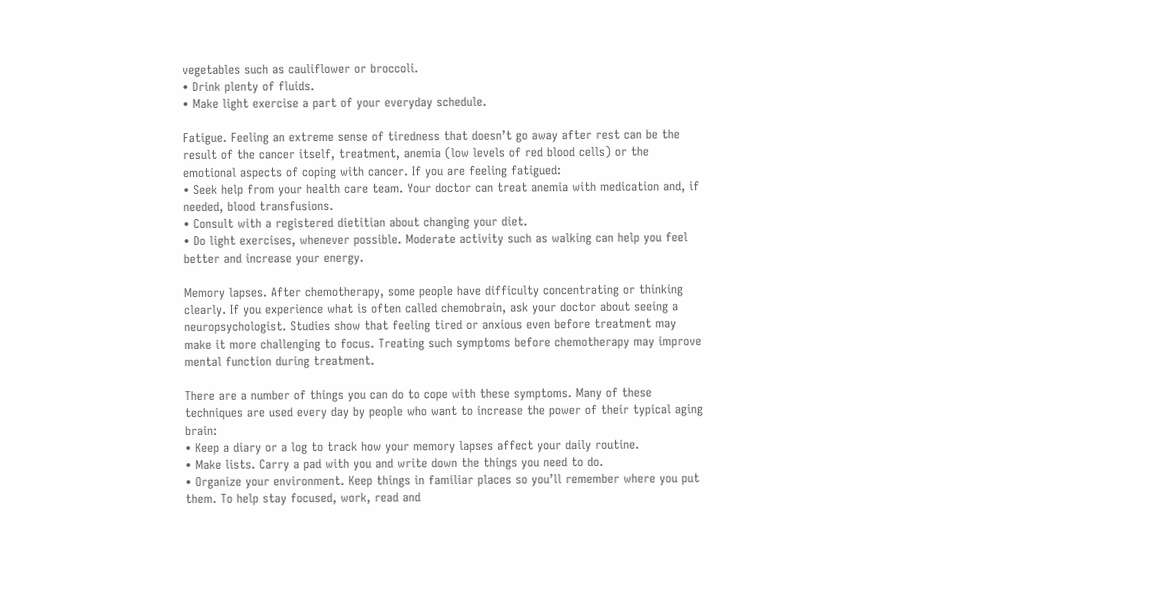vegetables such as cauliflower or broccoli.
• Drink plenty of fluids.
• Make light exercise a part of your everyday schedule.

Fatigue. Feeling an extreme sense of tiredness that doesn’t go away after rest can be the result of the cancer itself, treatment, anemia (low levels of red blood cells) or the emotional aspects of coping with cancer. If you are feeling fatigued:
• Seek help from your health care team. Your doctor can treat anemia with medication and, if needed, blood transfusions.
• Consult with a registered dietitian about changing your diet.
• Do light exercises, whenever possible. Moderate activity such as walking can help you feel better and increase your energy.

Memory lapses. After chemotherapy, some people have difficulty concentrating or thinking clearly. If you experience what is often called chemobrain, ask your doctor about seeing a neuropsychologist. Studies show that feeling tired or anxious even before treatment may make it more challenging to focus. Treating such symptoms before chemotherapy may improve mental function during treatment.

There are a number of things you can do to cope with these symptoms. Many of these techniques are used every day by people who want to increase the power of their typical aging brain:
• Keep a diary or a log to track how your memory lapses affect your daily routine.
• Make lists. Carry a pad with you and write down the things you need to do.
• Organize your environment. Keep things in familiar places so you’ll remember where you put them. To help stay focused, work, read and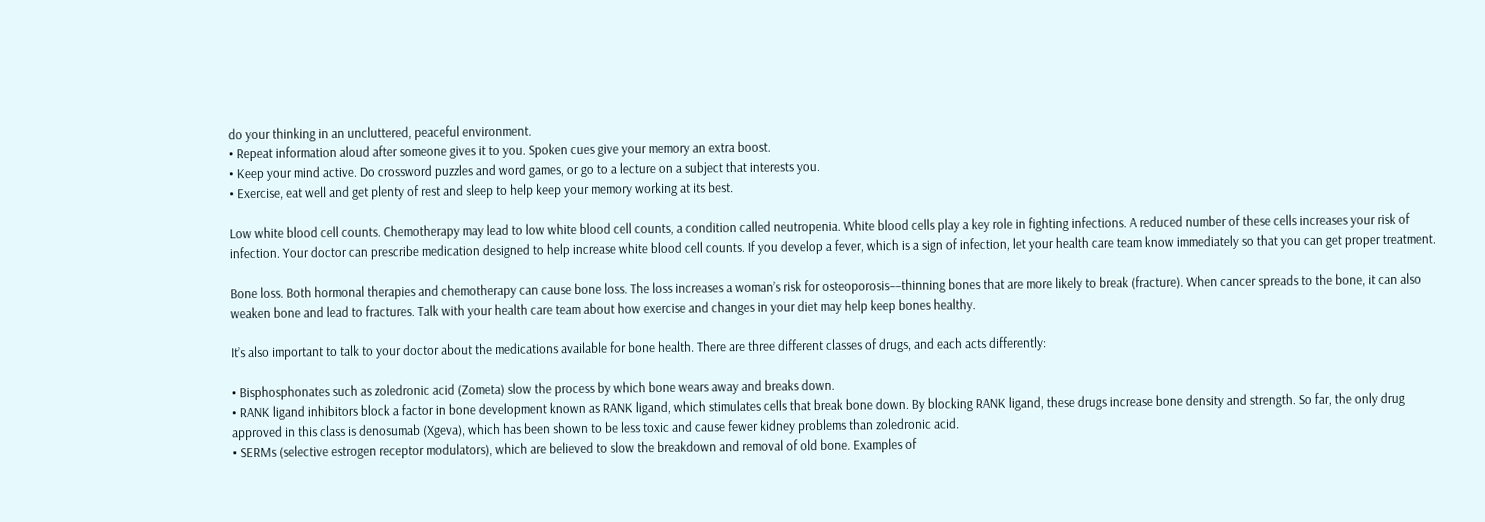do your thinking in an uncluttered, peaceful environment.
• Repeat information aloud after someone gives it to you. Spoken cues give your memory an extra boost.
• Keep your mind active. Do crossword puzzles and word games, or go to a lecture on a subject that interests you.
• Exercise, eat well and get plenty of rest and sleep to help keep your memory working at its best.

Low white blood cell counts. Chemotherapy may lead to low white blood cell counts, a condition called neutropenia. White blood cells play a key role in fighting infections. A reduced number of these cells increases your risk of infection. Your doctor can prescribe medication designed to help increase white blood cell counts. If you develop a fever, which is a sign of infection, let your health care team know immediately so that you can get proper treatment.

Bone loss. Both hormonal therapies and chemotherapy can cause bone loss. The loss increases a woman’s risk for osteoporosis––thinning bones that are more likely to break (fracture). When cancer spreads to the bone, it can also weaken bone and lead to fractures. Talk with your health care team about how exercise and changes in your diet may help keep bones healthy.

It’s also important to talk to your doctor about the medications available for bone health. There are three different classes of drugs, and each acts differently:

• Bisphosphonates such as zoledronic acid (Zometa) slow the process by which bone wears away and breaks down.
• RANK ligand inhibitors block a factor in bone development known as RANK ligand, which stimulates cells that break bone down. By blocking RANK ligand, these drugs increase bone density and strength. So far, the only drug approved in this class is denosumab (Xgeva), which has been shown to be less toxic and cause fewer kidney problems than zoledronic acid.
• SERMs (selective estrogen receptor modulators), which are believed to slow the breakdown and removal of old bone. Examples of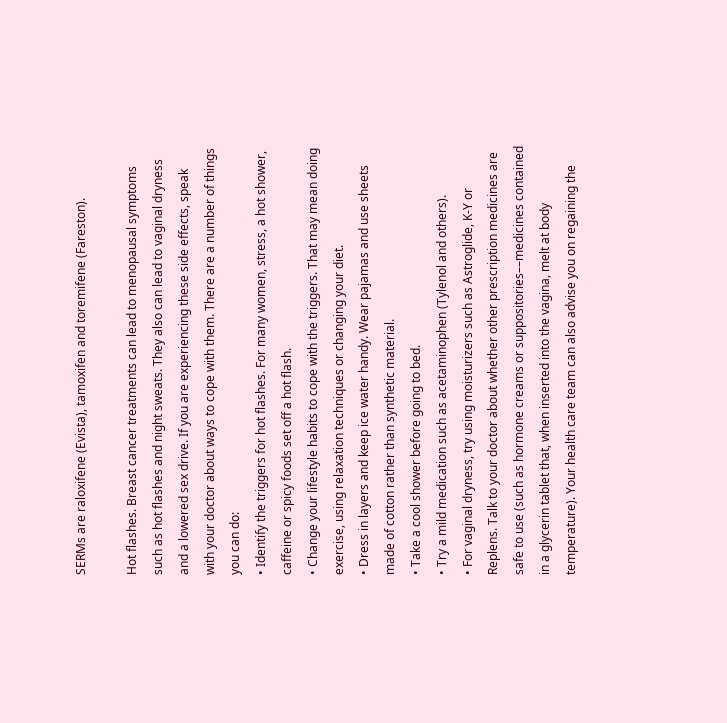SERMs are raloxifene (Evista), tamoxifen and toremifene (Fareston).

Hot flashes. Breast cancer treatments can lead to menopausal symptoms such as hot flashes and night sweats. They also can lead to vaginal dryness and a lowered sex drive. If you are experiencing these side effects, speak with your doctor about ways to cope with them. There are a number of things you can do:
• Identify the triggers for hot flashes. For many women, stress, a hot shower, caffeine or spicy foods set off a hot flash.
• Change your lifestyle habits to cope with the triggers. That may mean doing exercise, using relaxation techniques or changing your diet.
• Dress in layers and keep ice water handy. Wear pajamas and use sheets made of cotton rather than synthetic material.
• Take a cool shower before going to bed.
• Try a mild medication such as acetaminophen (Tylenol and others).
• For vaginal dryness, try using moisturizers such as Astroglide, K-Y or Replens. Talk to your doctor about whether other prescription medicines are safe to use (such as hormone creams or suppositories––medicines contained in a glycerin tablet that, when inserted into the vagina, melt at body temperature). Your health care team can also advise you on regaining the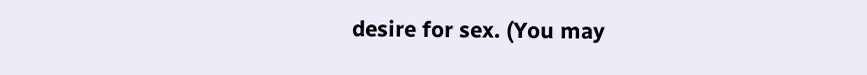desire for sex. (You may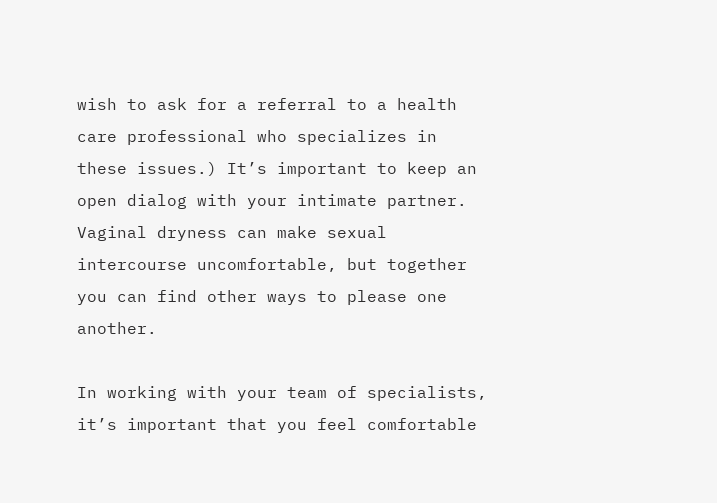wish to ask for a referral to a health care professional who specializes in these issues.) It’s important to keep an open dialog with your intimate partner. Vaginal dryness can make sexual intercourse uncomfortable, but together you can find other ways to please one another.

In working with your team of specialists, it’s important that you feel comfortable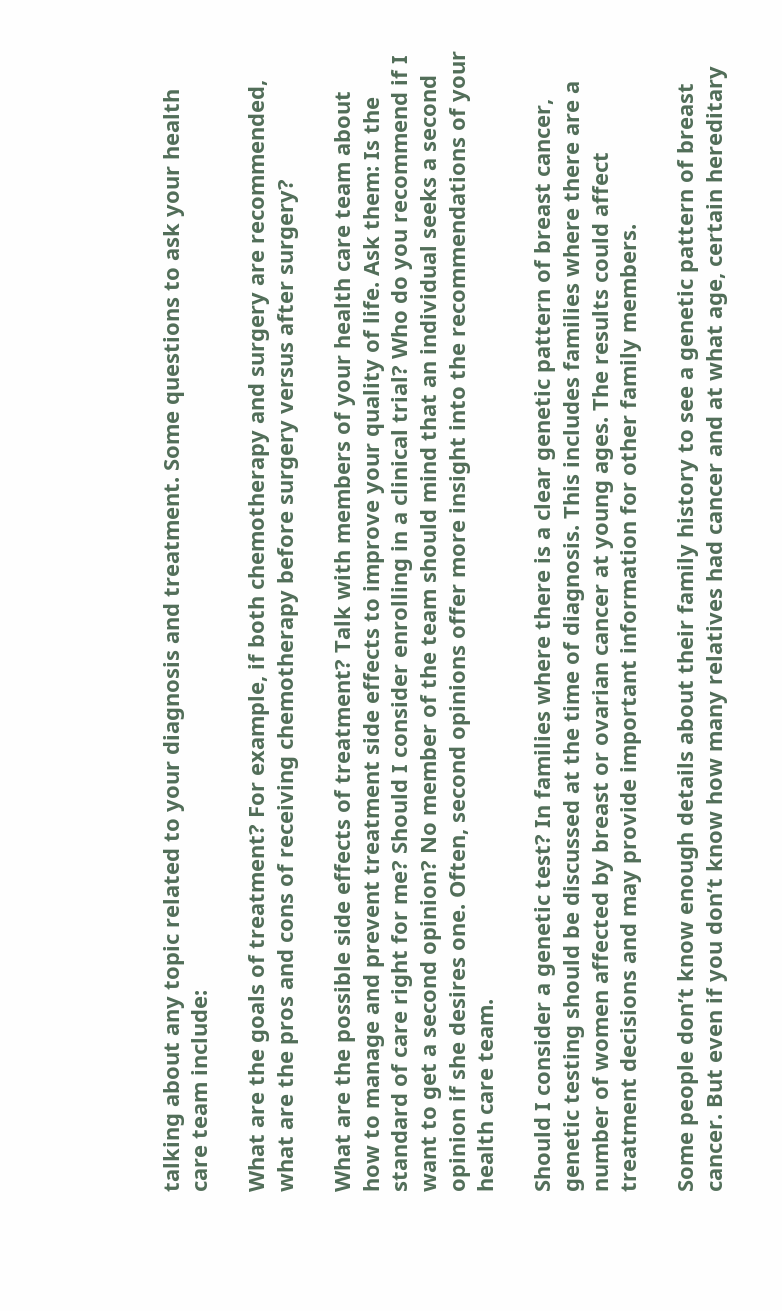talking about any topic related to your diagnosis and treatment. Some questions to ask your health care team include:

What are the goals of treatment? For example, if both chemotherapy and surgery are recommended, what are the pros and cons of receiving chemotherapy before surgery versus after surgery?

What are the possible side effects of treatment? Talk with members of your health care team about how to manage and prevent treatment side effects to improve your quality of life. Ask them: Is the standard of care right for me? Should I consider enrolling in a clinical trial? Who do you recommend if I want to get a second opinion? No member of the team should mind that an individual seeks a second opinion if she desires one. Often, second opinions offer more insight into the recommendations of your health care team.

Should I consider a genetic test? In families where there is a clear genetic pattern of breast cancer, genetic testing should be discussed at the time of diagnosis. This includes families where there are a number of women affected by breast or ovarian cancer at young ages. The results could affect treatment decisions and may provide important information for other family members.

Some people don’t know enough details about their family history to see a genetic pattern of breast cancer. But even if you don’t know how many relatives had cancer and at what age, certain hereditary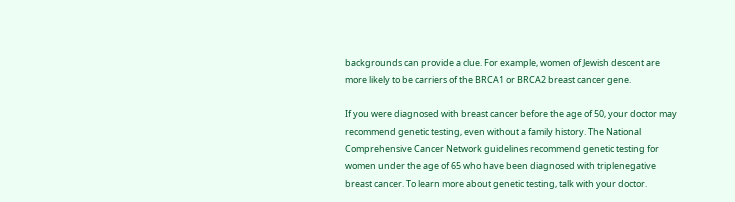backgrounds can provide a clue. For example, women of Jewish descent are more likely to be carriers of the BRCA1 or BRCA2 breast cancer gene.

If you were diagnosed with breast cancer before the age of 50, your doctor may recommend genetic testing, even without a family history. The National Comprehensive Cancer Network guidelines recommend genetic testing for women under the age of 65 who have been diagnosed with triplenegative breast cancer. To learn more about genetic testing, talk with your doctor.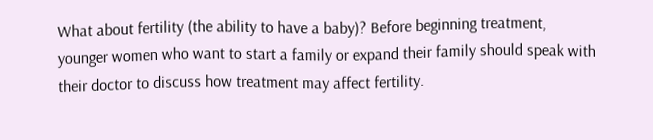What about fertility (the ability to have a baby)? Before beginning treatment, younger women who want to start a family or expand their family should speak with their doctor to discuss how treatment may affect fertility.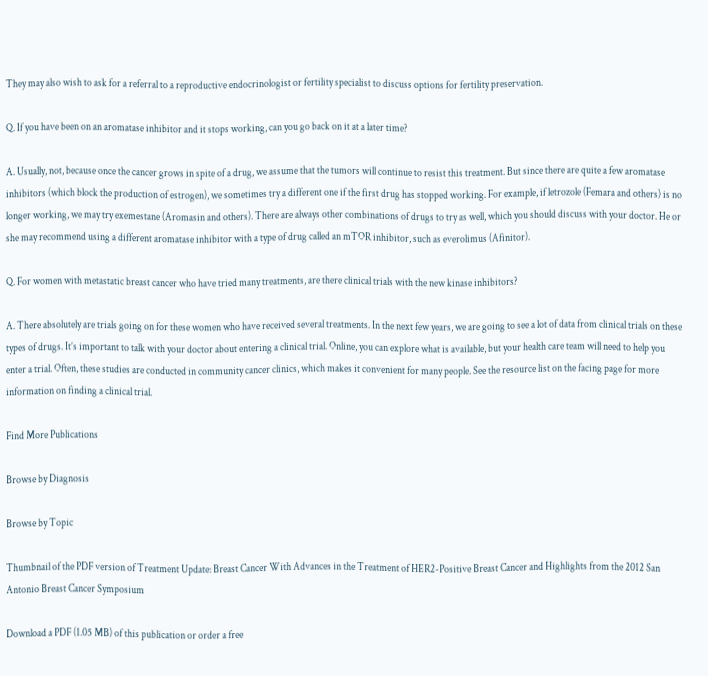They may also wish to ask for a referral to a reproductive endocrinologist or fertility specialist to discuss options for fertility preservation.

Q. If you have been on an aromatase inhibitor and it stops working, can you go back on it at a later time?

A. Usually, not, because once the cancer grows in spite of a drug, we assume that the tumors will continue to resist this treatment. But since there are quite a few aromatase inhibitors (which block the production of estrogen), we sometimes try a different one if the first drug has stopped working. For example, if letrozole (Femara and others) is no longer working, we may try exemestane (Aromasin and others). There are always other combinations of drugs to try as well, which you should discuss with your doctor. He or she may recommend using a different aromatase inhibitor with a type of drug called an mTOR inhibitor, such as everolimus (Afinitor).

Q. For women with metastatic breast cancer who have tried many treatments, are there clinical trials with the new kinase inhibitors?

A. There absolutely are trials going on for these women who have received several treatments. In the next few years, we are going to see a lot of data from clinical trials on these types of drugs. It’s important to talk with your doctor about entering a clinical trial. Online, you can explore what is available, but your health care team will need to help you enter a trial. Often, these studies are conducted in community cancer clinics, which makes it convenient for many people. See the resource list on the facing page for more information on finding a clinical trial.

Find More Publications

Browse by Diagnosis

Browse by Topic

Thumbnail of the PDF version of Treatment Update: Breast Cancer With Advances in the Treatment of HER2-Positive Breast Cancer and Highlights from the 2012 San Antonio Breast Cancer Symposium

Download a PDF (1.05 MB) of this publication or order a free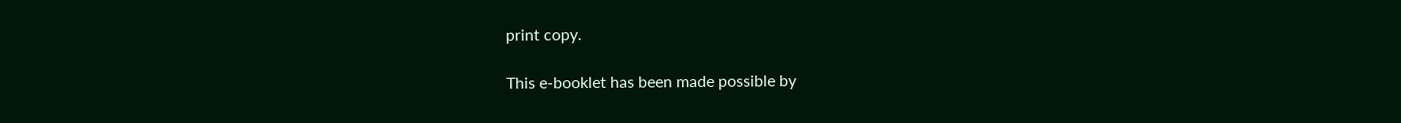print copy.

This e-booklet has been made possible by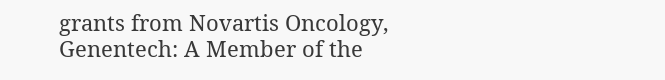grants from Novartis Oncology, Genentech: A Member of the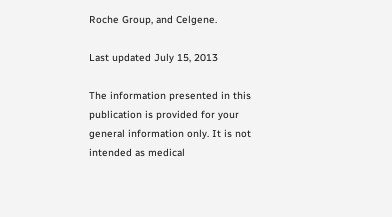Roche Group, and Celgene.

Last updated July 15, 2013

The information presented in this publication is provided for your general information only. It is not intended as medical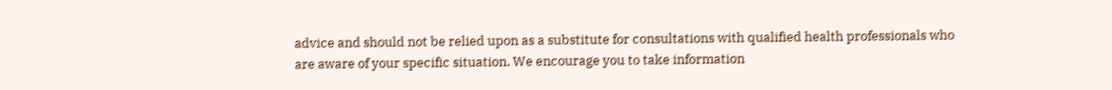advice and should not be relied upon as a substitute for consultations with qualified health professionals who are aware of your specific situation. We encourage you to take information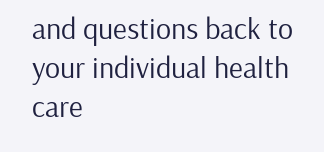and questions back to your individual health care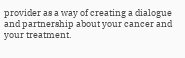provider as a way of creating a dialogue and partnership about your cancer and your treatment.